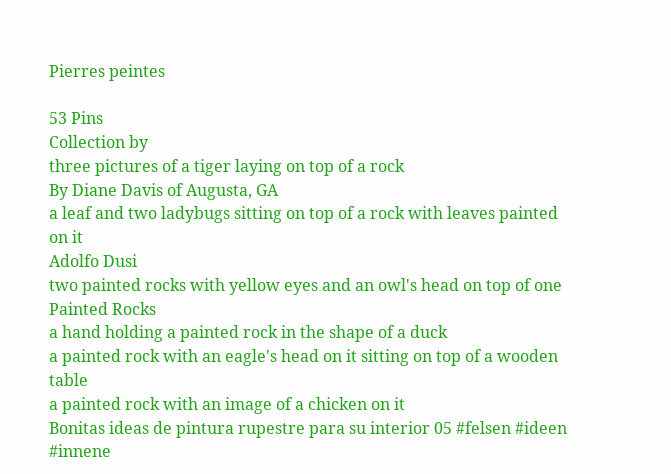Pierres peintes

53 Pins
Collection by
three pictures of a tiger laying on top of a rock
By Diane Davis of Augusta, GA
a leaf and two ladybugs sitting on top of a rock with leaves painted on it
Adolfo Dusi
two painted rocks with yellow eyes and an owl's head on top of one
Painted Rocks
a hand holding a painted rock in the shape of a duck
a painted rock with an eagle's head on it sitting on top of a wooden table
a painted rock with an image of a chicken on it
Bonitas ideas de pintura rupestre para su interior 05 #felsen #ideen #innene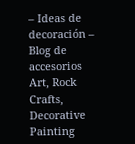– Ideas de decoración – Blog de accesorios
Art, Rock Crafts, Decorative Painting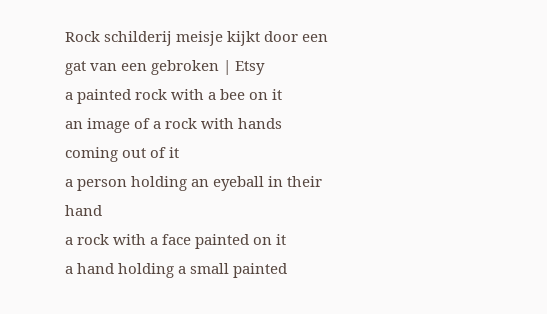Rock schilderij meisje kijkt door een gat van een gebroken | Etsy
a painted rock with a bee on it
an image of a rock with hands coming out of it
a person holding an eyeball in their hand
a rock with a face painted on it
a hand holding a small painted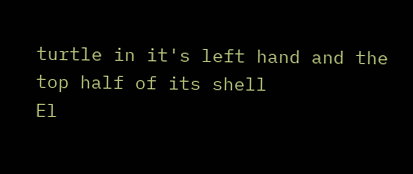turtle in it's left hand and the top half of its shell
El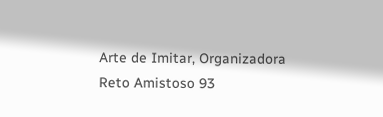Arte de Imitar, Organizadora Reto Amistoso 93